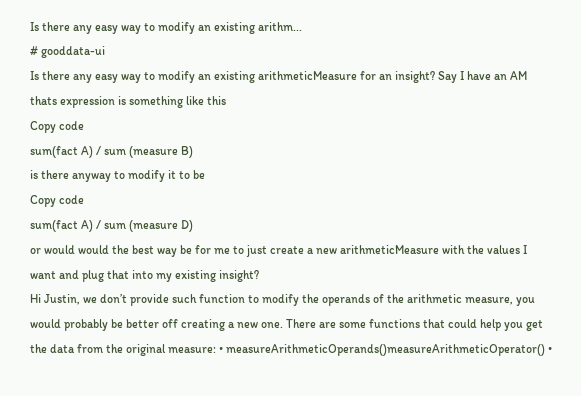Is there any easy way to modify an existing arithm...
# gooddata-ui
Is there any easy way to modify an existing arithmeticMeasure for an insight? Say I have an AM thats expression is something like this
Copy code
sum(fact A) / sum (measure B)
is there anyway to modify it to be
Copy code
sum(fact A) / sum (measure D)
or would would the best way be for me to just create a new arithmeticMeasure with the values I want and plug that into my existing insight?
Hi Justin, we don’t provide such function to modify the operands of the arithmetic measure, you would probably be better off creating a new one. There are some functions that could help you get the data from the original measure: • measureArithmeticOperands()measureArithmeticOperator() •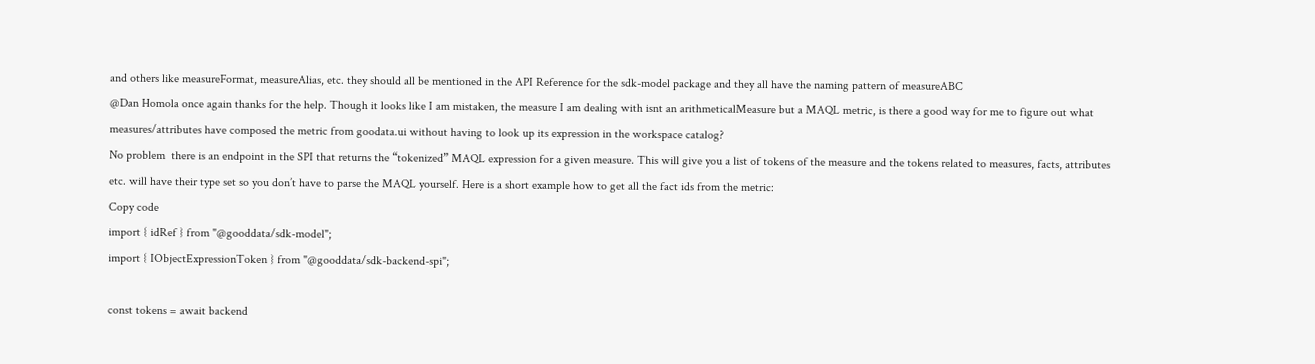and others like measureFormat, measureAlias, etc. they should all be mentioned in the API Reference for the sdk-model package and they all have the naming pattern of measureABC
@Dan Homola once again thanks for the help. Though it looks like I am mistaken, the measure I am dealing with isnt an arithmeticalMeasure but a MAQL metric, is there a good way for me to figure out what measures/attributes have composed the metric from goodata.ui without having to look up its expression in the workspace catalog?
No problem  there is an endpoint in the SPI that returns the “tokenized” MAQL expression for a given measure. This will give you a list of tokens of the measure and the tokens related to measures, facts, attributes etc. will have their type set so you don’t have to parse the MAQL yourself. Here is a short example how to get all the fact ids from the metric:
Copy code
import { idRef } from "@gooddata/sdk-model";
import { IObjectExpressionToken } from "@gooddata/sdk-backend-spi";

const tokens = await backend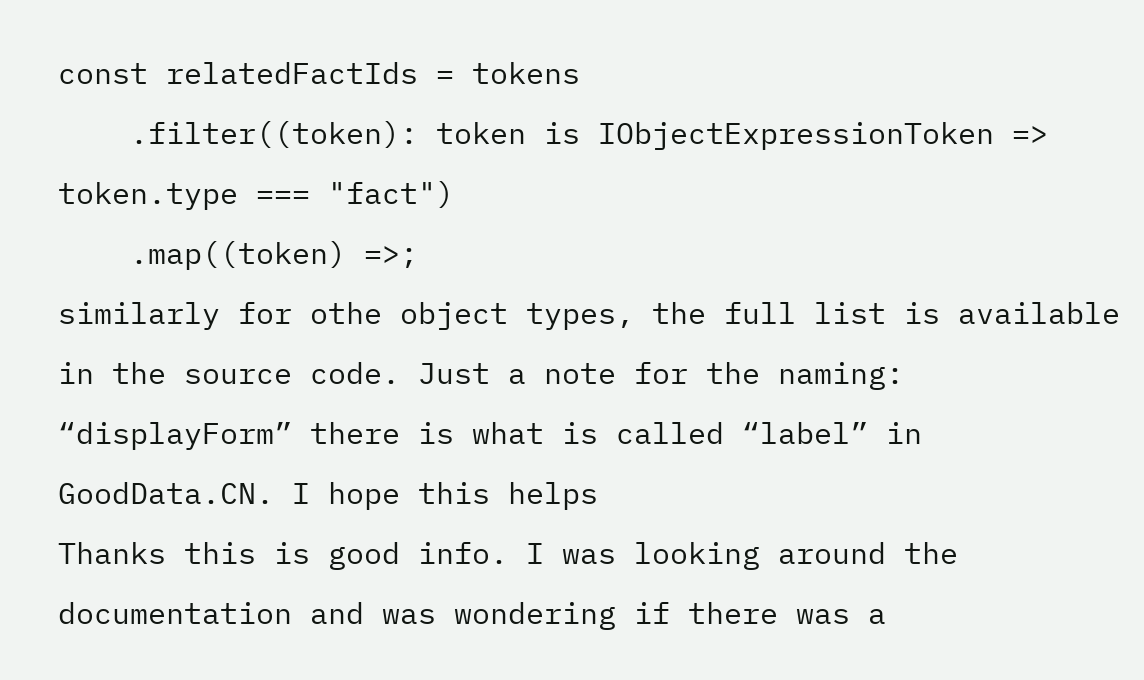const relatedFactIds = tokens
    .filter((token): token is IObjectExpressionToken => token.type === "fact")
    .map((token) =>;
similarly for othe object types, the full list is available in the source code. Just a note for the naming: “displayForm” there is what is called “label” in GoodData.CN. I hope this helps
Thanks this is good info. I was looking around the documentation and was wondering if there was a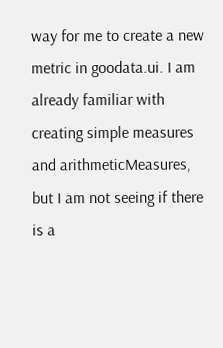way for me to create a new metric in goodata.ui. I am already familiar with creating simple measures and arithmeticMeasures, but I am not seeing if there is a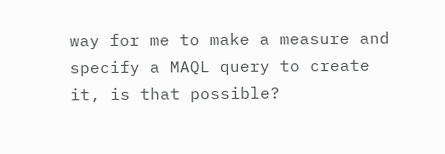way for me to make a measure and specify a MAQL query to create it, is that possible?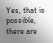Yes, that is possible, there are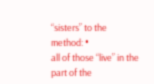“sisters” to the
method: •
all of those “live” in the
part of the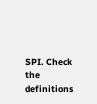SPI. Check the definitions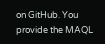on GitHub. You provide the MAQL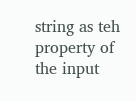string as teh
property of the input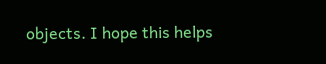objects. I hope this helps